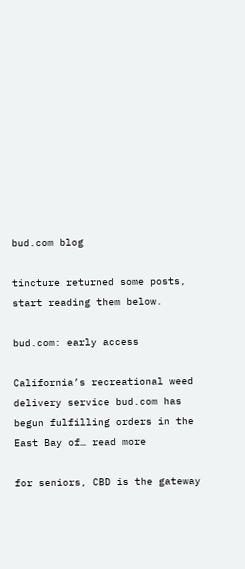bud.com blog

tincture returned some posts, start reading them below.

bud.com: early access

California’s recreational weed delivery service bud.com has begun fulfilling orders in the East Bay of… read more

for seniors, CBD is the gateway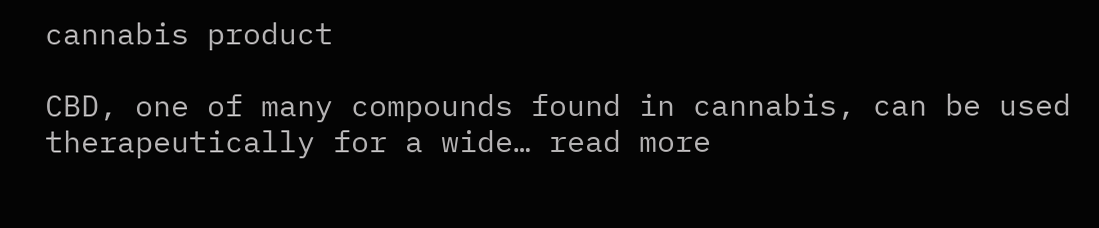cannabis product

CBD, one of many compounds found in cannabis, can be used therapeutically for a wide… read more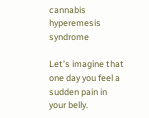cannabis hyperemesis syndrome

Let’s imagine that one day you feel a sudden pain in your belly.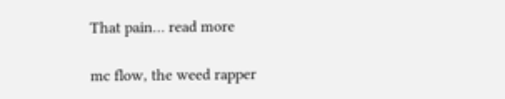That pain… read more

mc flow, the weed rapper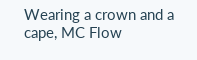Wearing a crown and a cape, MC Flow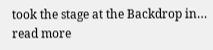took the stage at the Backdrop in… read more